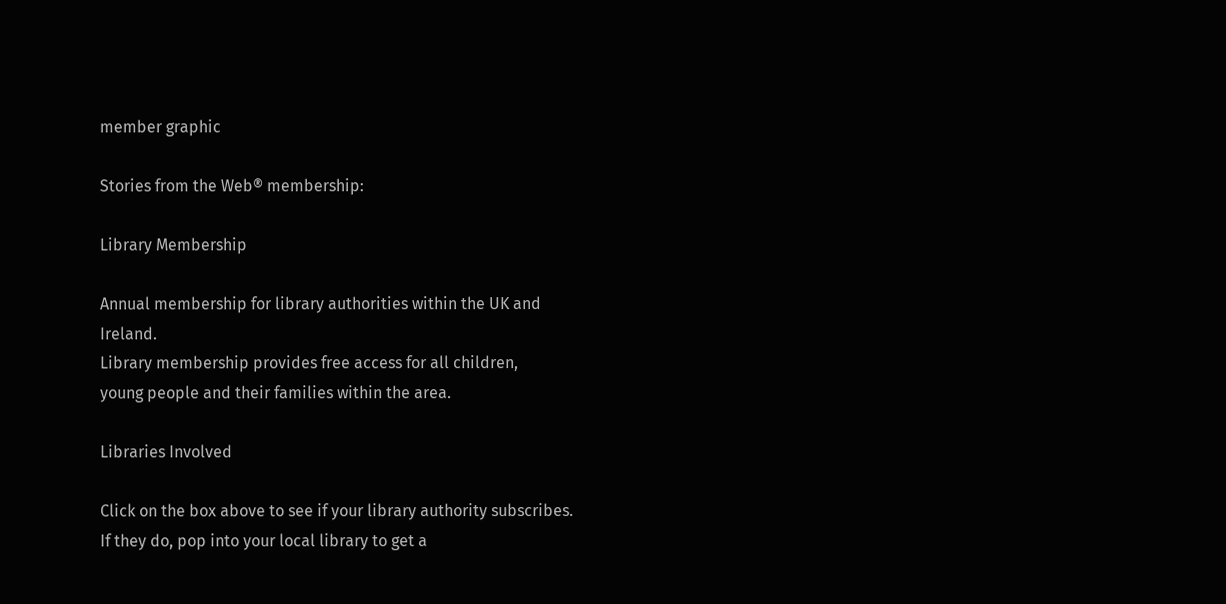member graphic

Stories from the Web® membership:

Library Membership

Annual membership for library authorities within the UK and Ireland.
Library membership provides free access for all children,
young people and their families within the area.

Libraries Involved

Click on the box above to see if your library authority subscribes.
If they do, pop into your local library to get a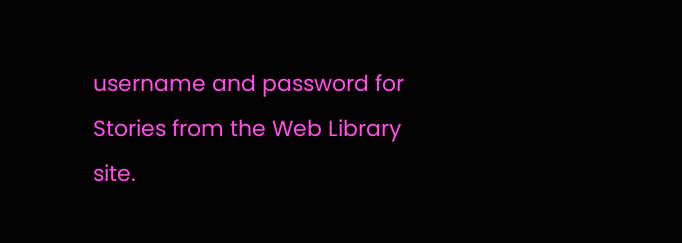username and password for Stories from the Web Library site.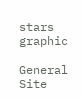stars graphic

General Site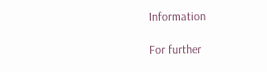Information

For further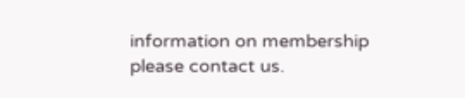information on membership please contact us.